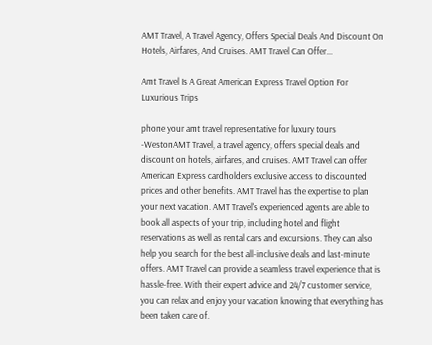AMT Travel, A Travel Agency, Offers Special Deals And Discount On Hotels, Airfares, And Cruises. AMT Travel Can Offer...

Amt Travel Is A Great American Express Travel Option For Luxurious Trips

phone your amt travel representative for luxury tours
-WestonAMT Travel, a travel agency, offers special deals and discount on hotels, airfares, and cruises. AMT Travel can offer American Express cardholders exclusive access to discounted prices and other benefits. AMT Travel has the expertise to plan your next vacation. AMT Travel's experienced agents are able to book all aspects of your trip, including hotel and flight reservations as well as rental cars and excursions. They can also help you search for the best all-inclusive deals and last-minute offers. AMT Travel can provide a seamless travel experience that is hassle-free. With their expert advice and 24/7 customer service, you can relax and enjoy your vacation knowing that everything has been taken care of.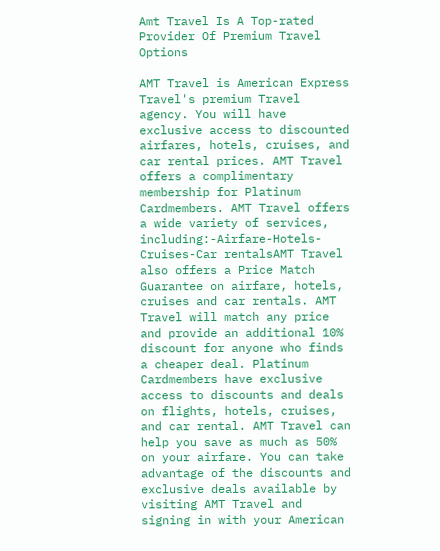Amt Travel Is A Top-rated Provider Of Premium Travel Options

AMT Travel is American Express Travel's premium Travel agency. You will have exclusive access to discounted airfares, hotels, cruises, and car rental prices. AMT Travel offers a complimentary membership for Platinum Cardmembers. AMT Travel offers a wide variety of services, including:-Airfare-Hotels-Cruises-Car rentalsAMT Travel also offers a Price Match Guarantee on airfare, hotels, cruises and car rentals. AMT Travel will match any price and provide an additional 10% discount for anyone who finds a cheaper deal. Platinum Cardmembers have exclusive access to discounts and deals on flights, hotels, cruises, and car rental. AMT Travel can help you save as much as 50% on your airfare. You can take advantage of the discounts and exclusive deals available by visiting AMT Travel and signing in with your American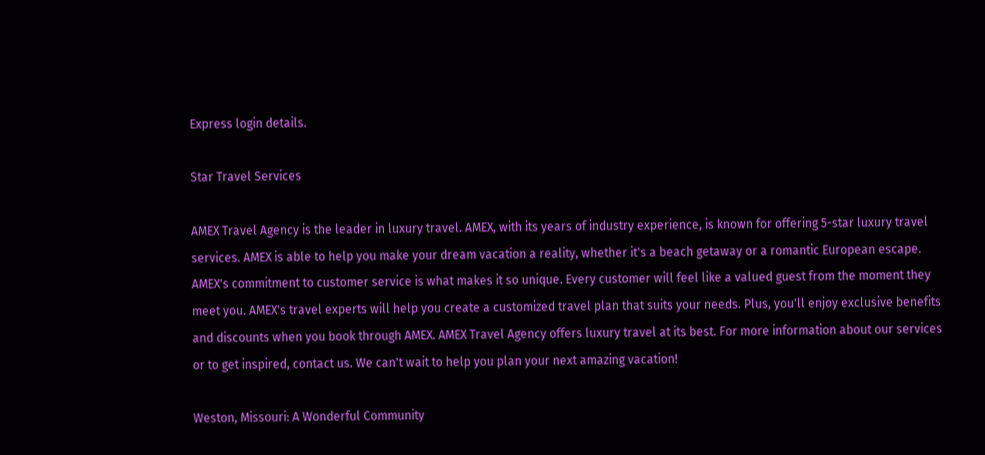Express login details.

Star Travel Services

AMEX Travel Agency is the leader in luxury travel. AMEX, with its years of industry experience, is known for offering 5-star luxury travel services. AMEX is able to help you make your dream vacation a reality, whether it's a beach getaway or a romantic European escape. AMEX's commitment to customer service is what makes it so unique. Every customer will feel like a valued guest from the moment they meet you. AMEX's travel experts will help you create a customized travel plan that suits your needs. Plus, you'll enjoy exclusive benefits and discounts when you book through AMEX. AMEX Travel Agency offers luxury travel at its best. For more information about our services or to get inspired, contact us. We can't wait to help you plan your next amazing vacation!

Weston, Missouri: A Wonderful Community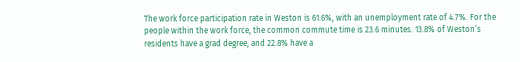The work force participation rate in Weston is 61.6%, with an unemployment rate of 4.7%. For the people within the work force, the common commute time is 23.6 minutes. 13.8% of Weston’s residents have a grad degree, and 22.8% have a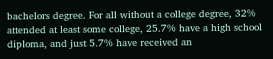bachelors degree. For all without a college degree, 32% attended at least some college, 25.7% have a high school diploma, and just 5.7% have received an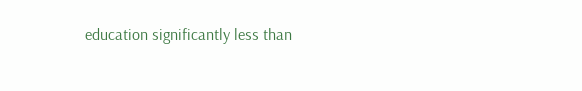education significantly less than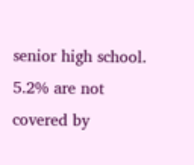senior high school. 5.2% are not covered by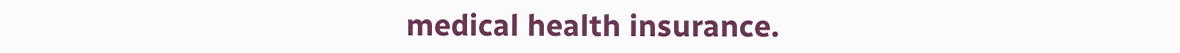medical health insurance.